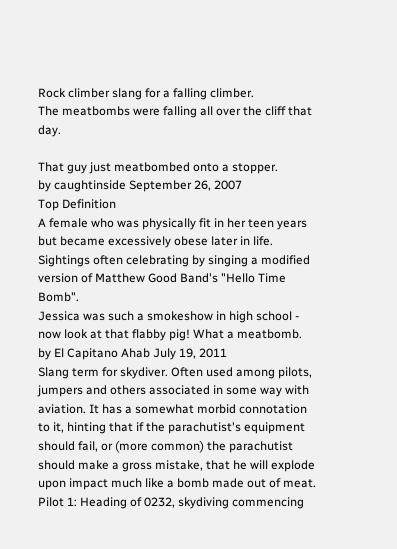Rock climber slang for a falling climber.
The meatbombs were falling all over the cliff that day.

That guy just meatbombed onto a stopper.
by caughtinside September 26, 2007
Top Definition
A female who was physically fit in her teen years but became excessively obese later in life. Sightings often celebrating by singing a modified version of Matthew Good Band's "Hello Time Bomb".
Jessica was such a smokeshow in high school - now look at that flabby pig! What a meatbomb.
by El Capitano Ahab July 19, 2011
Slang term for skydiver. Often used among pilots, jumpers and others associated in some way with aviation. It has a somewhat morbid connotation to it, hinting that if the parachutist's equipment should fail, or (more common) the parachutist should make a gross mistake, that he will explode upon impact much like a bomb made out of meat.
Pilot 1: Heading of 0232, skydiving commencing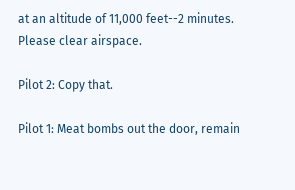at an altitude of 11,000 feet--2 minutes. Please clear airspace.

Pilot 2: Copy that.

Pilot 1: Meat bombs out the door, remain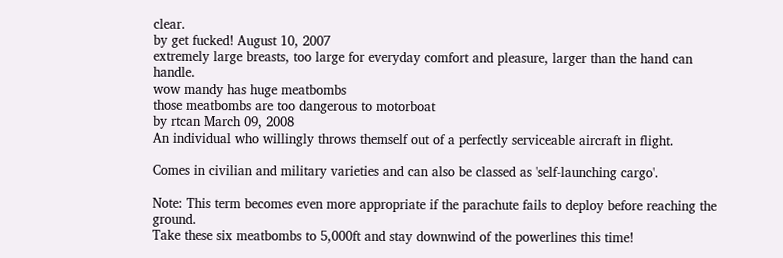clear.
by get fucked! August 10, 2007
extremely large breasts, too large for everyday comfort and pleasure, larger than the hand can handle.
wow mandy has huge meatbombs
those meatbombs are too dangerous to motorboat
by rtcan March 09, 2008
An individual who willingly throws themself out of a perfectly serviceable aircraft in flight.

Comes in civilian and military varieties and can also be classed as 'self-launching cargo'.

Note: This term becomes even more appropriate if the parachute fails to deploy before reaching the ground.
Take these six meatbombs to 5,000ft and stay downwind of the powerlines this time!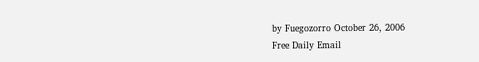by Fuegozorro October 26, 2006
Free Daily Email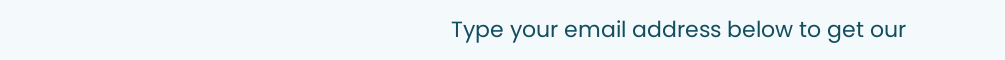Type your email address below to get our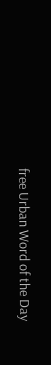free Urban Word of the Day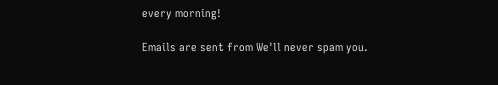every morning!

Emails are sent from We'll never spam you.